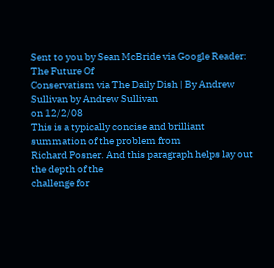Sent to you by Sean McBride via Google Reader: The Future Of
Conservatism via The Daily Dish | By Andrew Sullivan by Andrew Sullivan
on 12/2/08
This is a typically concise and brilliant summation of the problem from
Richard Posner. And this paragraph helps lay out the depth of the
challenge for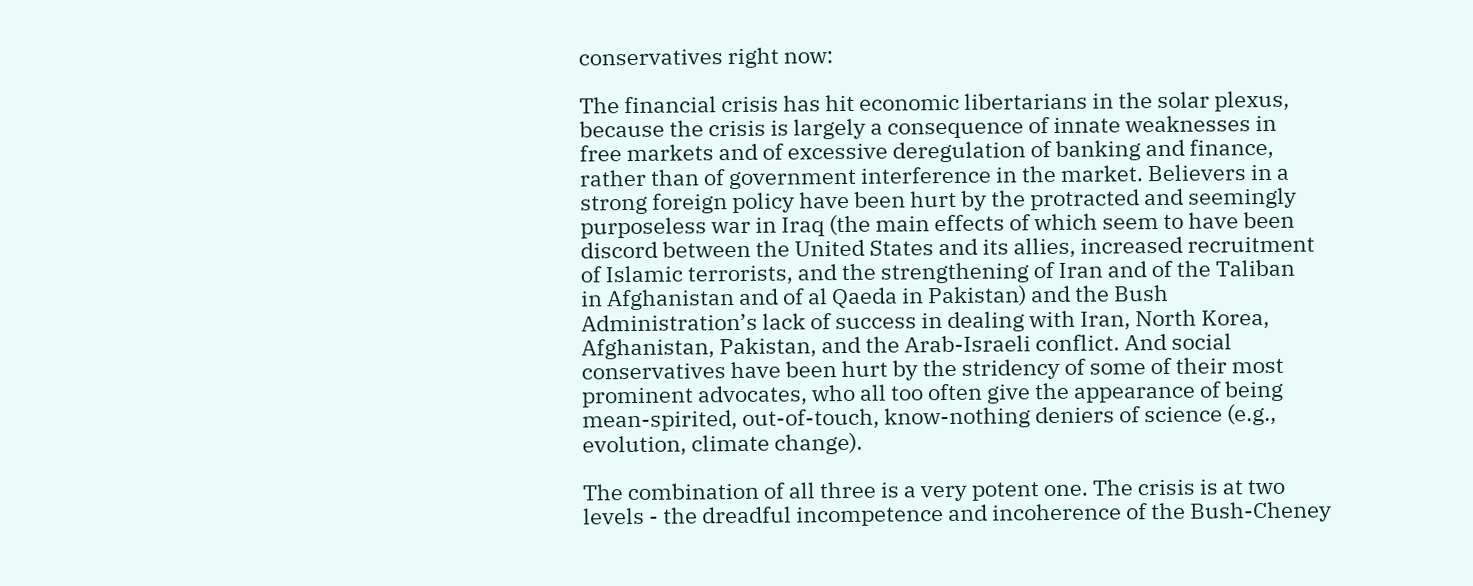conservatives right now:

The financial crisis has hit economic libertarians in the solar plexus,
because the crisis is largely a consequence of innate weaknesses in
free markets and of excessive deregulation of banking and finance,
rather than of government interference in the market. Believers in a
strong foreign policy have been hurt by the protracted and seemingly
purposeless war in Iraq (the main effects of which seem to have been
discord between the United States and its allies, increased recruitment
of Islamic terrorists, and the strengthening of Iran and of the Taliban
in Afghanistan and of al Qaeda in Pakistan) and the Bush
Administration’s lack of success in dealing with Iran, North Korea,
Afghanistan, Pakistan, and the Arab-Israeli conflict. And social
conservatives have been hurt by the stridency of some of their most
prominent advocates, who all too often give the appearance of being
mean-spirited, out-of-touch, know-nothing deniers of science (e.g.,
evolution, climate change).

The combination of all three is a very potent one. The crisis is at two
levels - the dreadful incompetence and incoherence of the Bush-Cheney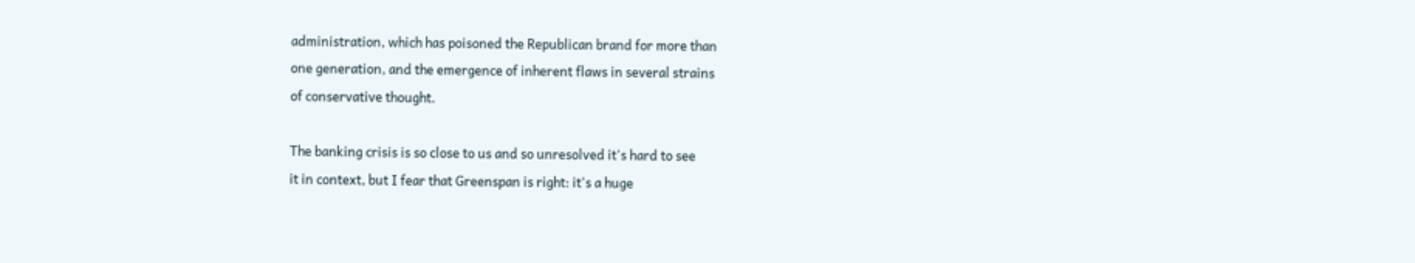administration, which has poisoned the Republican brand for more than
one generation, and the emergence of inherent flaws in several strains
of conservative thought.

The banking crisis is so close to us and so unresolved it's hard to see
it in context, but I fear that Greenspan is right: it's a huge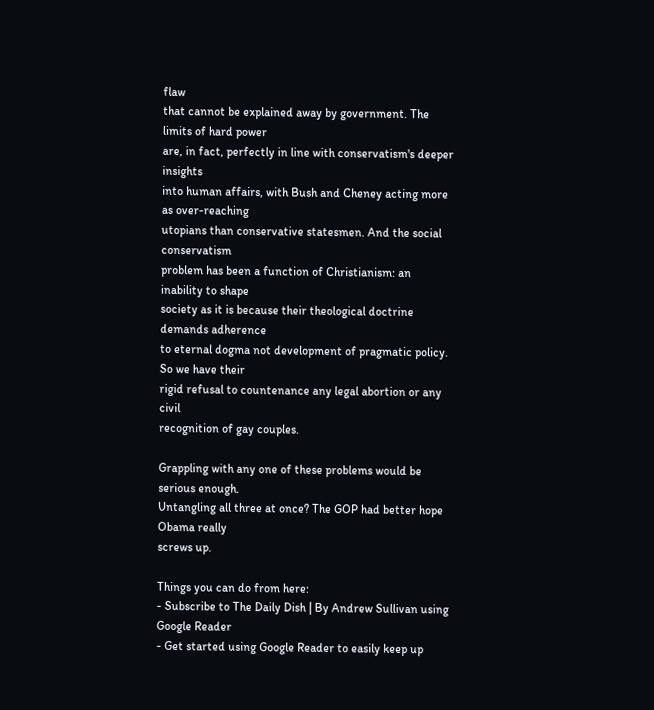flaw
that cannot be explained away by government. The limits of hard power
are, in fact, perfectly in line with conservatism's deeper insights
into human affairs, with Bush and Cheney acting more as over-reaching
utopians than conservative statesmen. And the social conservatism
problem has been a function of Christianism: an inability to shape
society as it is because their theological doctrine demands adherence
to eternal dogma not development of pragmatic policy. So we have their
rigid refusal to countenance any legal abortion or any civil
recognition of gay couples.

Grappling with any one of these problems would be serious enough.
Untangling all three at once? The GOP had better hope Obama really
screws up.

Things you can do from here:
- Subscribe to The Daily Dish | By Andrew Sullivan using Google Reader
- Get started using Google Reader to easily keep up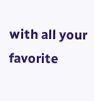with all your
favorite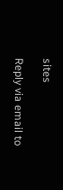sites

Reply via email to